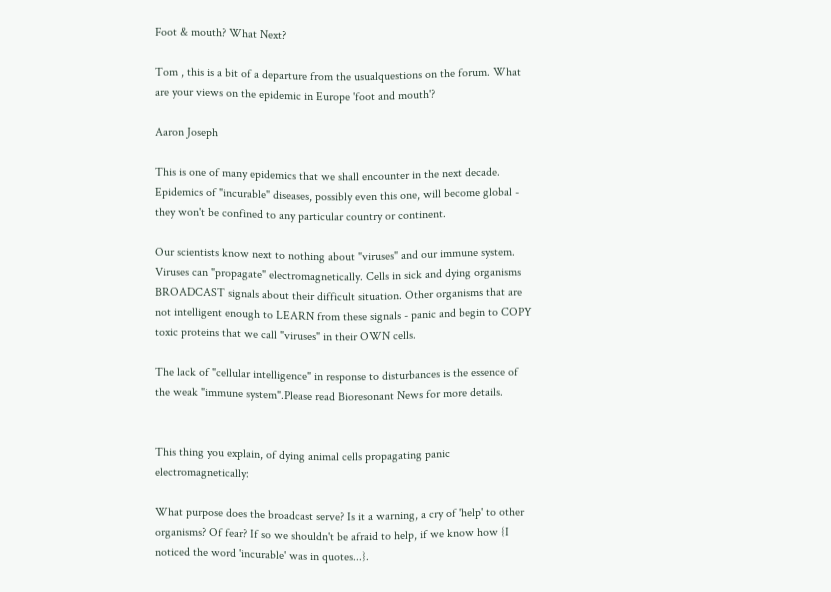Foot & mouth? What Next?

Tom , this is a bit of a departure from the usualquestions on the forum. What are your views on the epidemic in Europe 'foot and mouth'?

Aaron Joseph

This is one of many epidemics that we shall encounter in the next decade. Epidemics of "incurable" diseases, possibly even this one, will become global - they won't be confined to any particular country or continent.

Our scientists know next to nothing about "viruses" and our immune system. Viruses can "propagate" electromagnetically. Cells in sick and dying organisms BROADCAST signals about their difficult situation. Other organisms that are not intelligent enough to LEARN from these signals - panic and begin to COPY toxic proteins that we call "viruses" in their OWN cells.

The lack of "cellular intelligence" in response to disturbances is the essence of the weak "immune system".Please read Bioresonant News for more details.


This thing you explain, of dying animal cells propagating panic electromagnetically:

What purpose does the broadcast serve? Is it a warning, a cry of 'help' to other organisms? Of fear? If so we shouldn't be afraid to help, if we know how {I noticed the word 'incurable' was in quotes...}.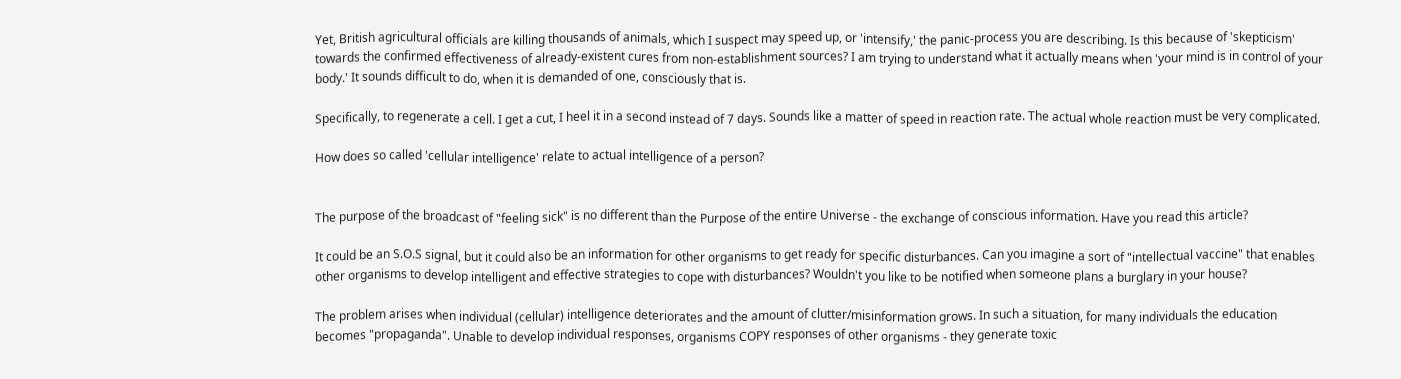Yet, British agricultural officials are killing thousands of animals, which I suspect may speed up, or 'intensify,' the panic-process you are describing. Is this because of 'skepticism' towards the confirmed effectiveness of already-existent cures from non-establishment sources? I am trying to understand what it actually means when 'your mind is in control of your body.' It sounds difficult to do, when it is demanded of one, consciously that is.

Specifically, to regenerate a cell. I get a cut, I heel it in a second instead of 7 days. Sounds like a matter of speed in reaction rate. The actual whole reaction must be very complicated.

How does so called 'cellular intelligence' relate to actual intelligence of a person?


The purpose of the broadcast of "feeling sick" is no different than the Purpose of the entire Universe - the exchange of conscious information. Have you read this article?

It could be an S.O.S signal, but it could also be an information for other organisms to get ready for specific disturbances. Can you imagine a sort of "intellectual vaccine" that enables other organisms to develop intelligent and effective strategies to cope with disturbances? Wouldn't you like to be notified when someone plans a burglary in your house?

The problem arises when individual (cellular) intelligence deteriorates and the amount of clutter/misinformation grows. In such a situation, for many individuals the education becomes "propaganda". Unable to develop individual responses, organisms COPY responses of other organisms - they generate toxic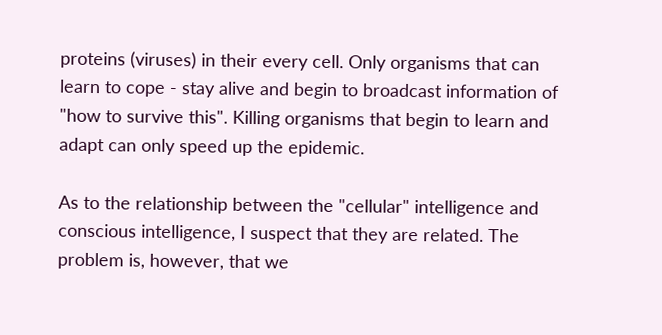proteins (viruses) in their every cell. Only organisms that can learn to cope - stay alive and begin to broadcast information of "how to survive this". Killing organisms that begin to learn and adapt can only speed up the epidemic.

As to the relationship between the "cellular" intelligence and conscious intelligence, I suspect that they are related. The problem is, however, that we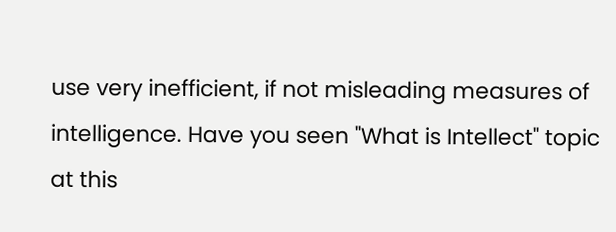use very inefficient, if not misleading measures of intelligence. Have you seen "What is Intellect" topic at this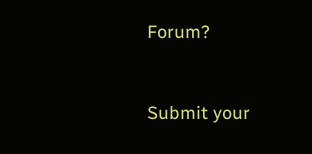Forum?


Submit your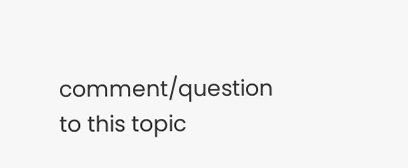comment/question to this topic